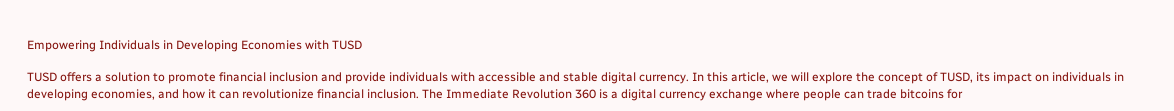Empowering Individuals in Developing Economies with TUSD

TUSD offers a solution to promote financial inclusion and provide individuals with accessible and stable digital currency. In this article, we will explore the concept of TUSD, its impact on individuals in developing economies, and how it can revolutionize financial inclusion. The Immediate Revolution 360 is a digital currency exchange where people can trade bitcoins for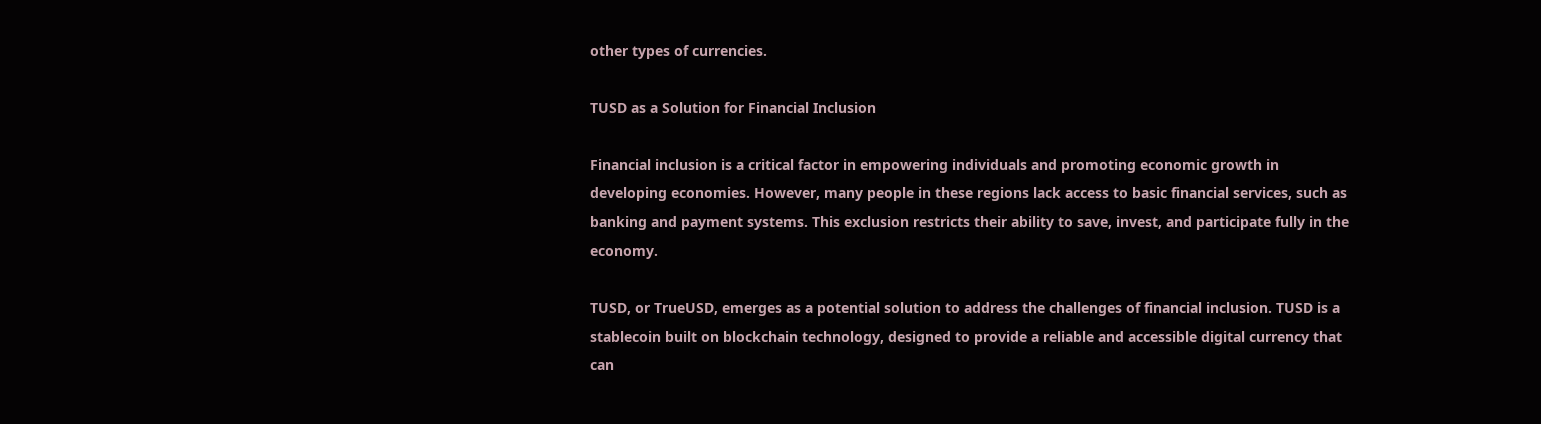other types of currencies.

TUSD as a Solution for Financial Inclusion

Financial inclusion is a critical factor in empowering individuals and promoting economic growth in developing economies. However, many people in these regions lack access to basic financial services, such as banking and payment systems. This exclusion restricts their ability to save, invest, and participate fully in the economy.

TUSD, or TrueUSD, emerges as a potential solution to address the challenges of financial inclusion. TUSD is a stablecoin built on blockchain technology, designed to provide a reliable and accessible digital currency that can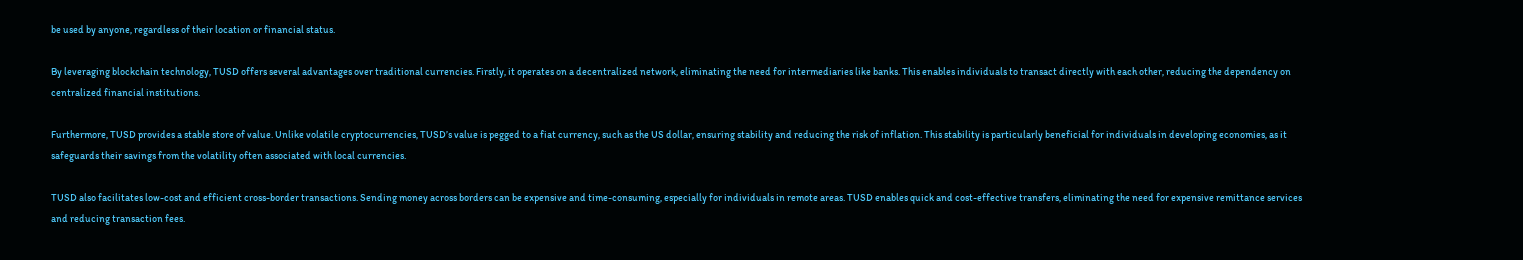be used by anyone, regardless of their location or financial status.

By leveraging blockchain technology, TUSD offers several advantages over traditional currencies. Firstly, it operates on a decentralized network, eliminating the need for intermediaries like banks. This enables individuals to transact directly with each other, reducing the dependency on centralized financial institutions.

Furthermore, TUSD provides a stable store of value. Unlike volatile cryptocurrencies, TUSD’s value is pegged to a fiat currency, such as the US dollar, ensuring stability and reducing the risk of inflation. This stability is particularly beneficial for individuals in developing economies, as it safeguards their savings from the volatility often associated with local currencies.

TUSD also facilitates low-cost and efficient cross-border transactions. Sending money across borders can be expensive and time-consuming, especially for individuals in remote areas. TUSD enables quick and cost-effective transfers, eliminating the need for expensive remittance services and reducing transaction fees.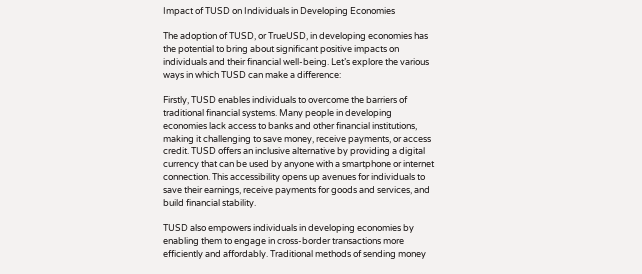Impact of TUSD on Individuals in Developing Economies

The adoption of TUSD, or TrueUSD, in developing economies has the potential to bring about significant positive impacts on individuals and their financial well-being. Let’s explore the various ways in which TUSD can make a difference:

Firstly, TUSD enables individuals to overcome the barriers of traditional financial systems. Many people in developing economies lack access to banks and other financial institutions, making it challenging to save money, receive payments, or access credit. TUSD offers an inclusive alternative by providing a digital currency that can be used by anyone with a smartphone or internet connection. This accessibility opens up avenues for individuals to save their earnings, receive payments for goods and services, and build financial stability.

TUSD also empowers individuals in developing economies by enabling them to engage in cross-border transactions more efficiently and affordably. Traditional methods of sending money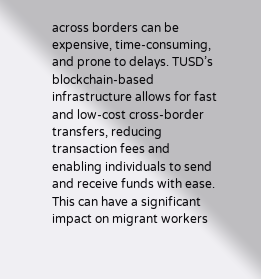across borders can be expensive, time-consuming, and prone to delays. TUSD’s blockchain-based infrastructure allows for fast and low-cost cross-border transfers, reducing transaction fees and enabling individuals to send and receive funds with ease. This can have a significant impact on migrant workers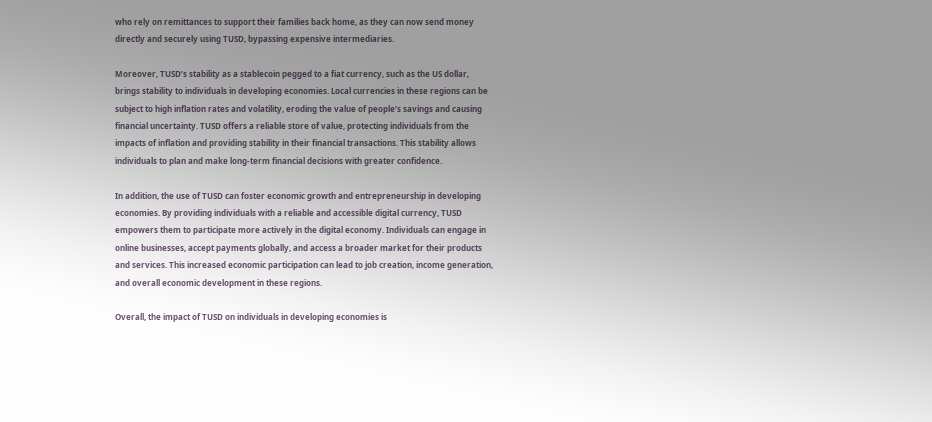who rely on remittances to support their families back home, as they can now send money directly and securely using TUSD, bypassing expensive intermediaries.

Moreover, TUSD’s stability as a stablecoin pegged to a fiat currency, such as the US dollar, brings stability to individuals in developing economies. Local currencies in these regions can be subject to high inflation rates and volatility, eroding the value of people’s savings and causing financial uncertainty. TUSD offers a reliable store of value, protecting individuals from the impacts of inflation and providing stability in their financial transactions. This stability allows individuals to plan and make long-term financial decisions with greater confidence.

In addition, the use of TUSD can foster economic growth and entrepreneurship in developing economies. By providing individuals with a reliable and accessible digital currency, TUSD empowers them to participate more actively in the digital economy. Individuals can engage in online businesses, accept payments globally, and access a broader market for their products and services. This increased economic participation can lead to job creation, income generation, and overall economic development in these regions.

Overall, the impact of TUSD on individuals in developing economies is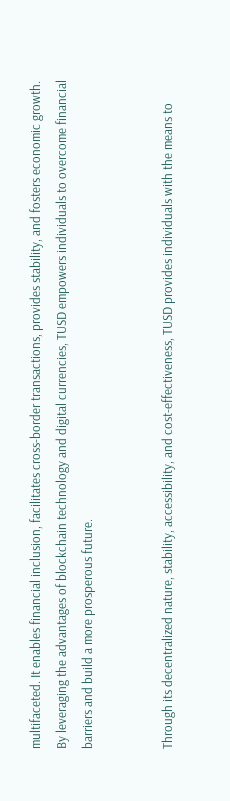multifaceted. It enables financial inclusion, facilitates cross-border transactions, provides stability, and fosters economic growth. By leveraging the advantages of blockchain technology and digital currencies, TUSD empowers individuals to overcome financial barriers and build a more prosperous future.


Through its decentralized nature, stability, accessibility, and cost-effectiveness, TUSD provides individuals with the means to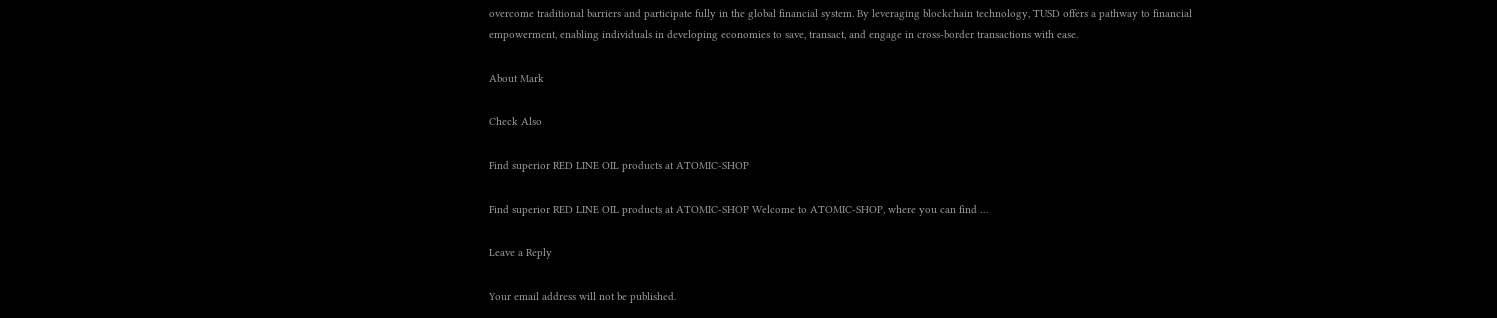overcome traditional barriers and participate fully in the global financial system. By leveraging blockchain technology, TUSD offers a pathway to financial empowerment, enabling individuals in developing economies to save, transact, and engage in cross-border transactions with ease.

About Mark

Check Also

Find superior RED LINE OIL products at ATOMIC-SHOP

Find superior RED LINE OIL products at ATOMIC-SHOP Welcome to ATOMIC-SHOP, where you can find …

Leave a Reply

Your email address will not be published.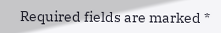Required fields are marked *